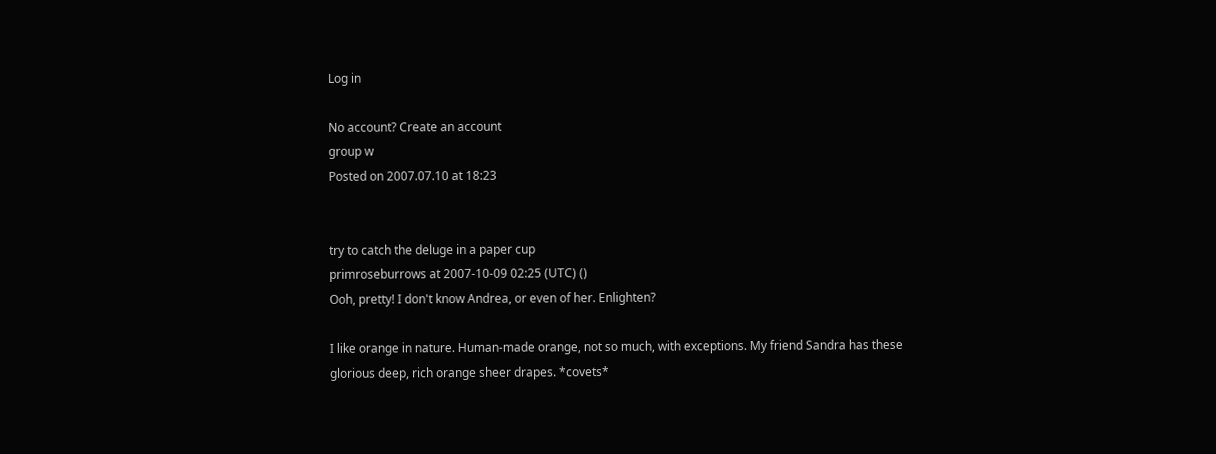Log in

No account? Create an account
group w
Posted on 2007.07.10 at 18:23


try to catch the deluge in a paper cup
primroseburrows at 2007-10-09 02:25 (UTC) ()
Ooh, pretty! I don't know Andrea, or even of her. Enlighten?

I like orange in nature. Human-made orange, not so much, with exceptions. My friend Sandra has these glorious deep, rich orange sheer drapes. *covets*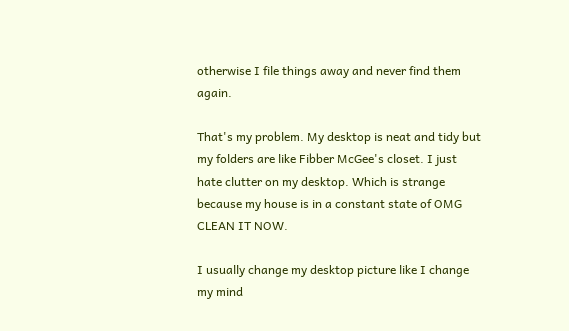otherwise I file things away and never find them again.

That's my problem. My desktop is neat and tidy but my folders are like Fibber McGee's closet. I just hate clutter on my desktop. Which is strange because my house is in a constant state of OMG CLEAN IT NOW.

I usually change my desktop picture like I change my mind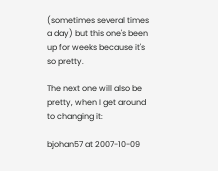(sometimes several times a day) but this one's been up for weeks because it's so pretty.

The next one will also be pretty, when I get around to changing it:

bjohan57 at 2007-10-09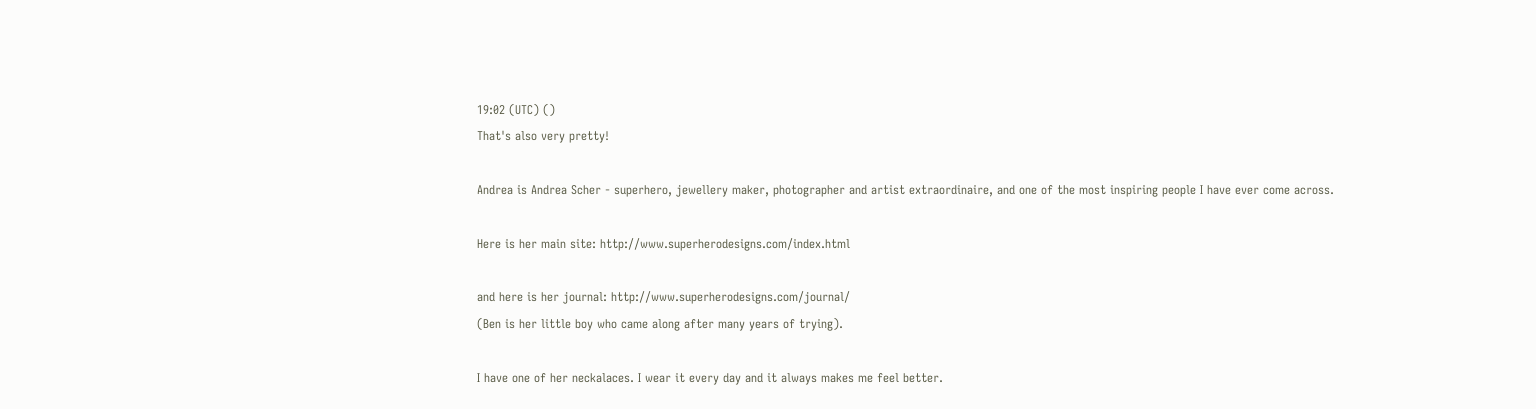19:02 (UTC) ()
That's also very pretty!

Andrea is Andrea Scher - superhero, jewellery maker, photographer and artist extraordinaire, and one of the most inspiring people I have ever come across.

Here is her main site: http://www.superherodesigns.com/index.html

and here is her journal: http://www.superherodesigns.com/journal/
(Ben is her little boy who came along after many years of trying).

I have one of her neckalaces. I wear it every day and it always makes me feel better.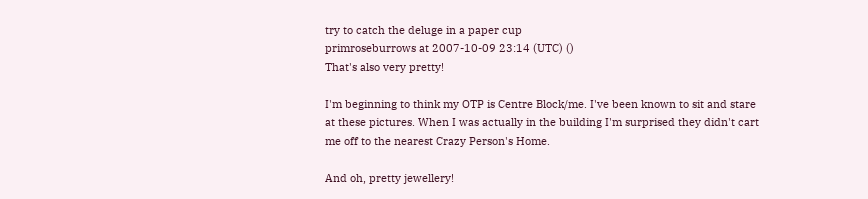try to catch the deluge in a paper cup
primroseburrows at 2007-10-09 23:14 (UTC) ()
That's also very pretty!

I'm beginning to think my OTP is Centre Block/me. I've been known to sit and stare at these pictures. When I was actually in the building I'm surprised they didn't cart me off to the nearest Crazy Person's Home.

And oh, pretty jewellery!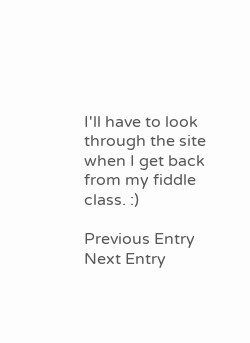I'll have to look through the site when I get back from my fiddle class. :)

Previous Entry  Next Entry